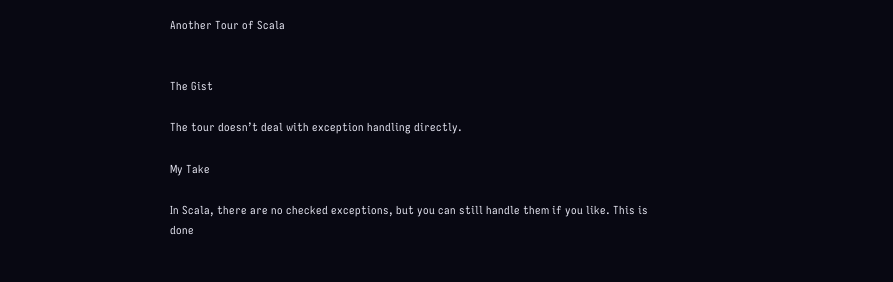Another Tour of Scala


The Gist

The tour doesn’t deal with exception handling directly.

My Take

In Scala, there are no checked exceptions, but you can still handle them if you like. This is done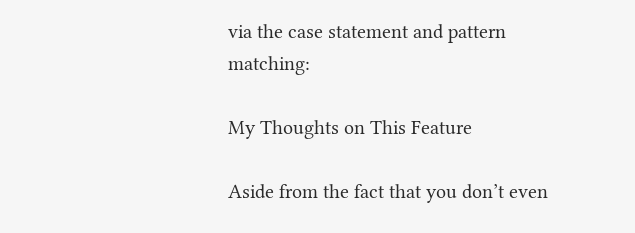via the case statement and pattern matching:

My Thoughts on This Feature

Aside from the fact that you don’t even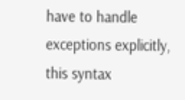have to handle exceptions explicitly, this syntax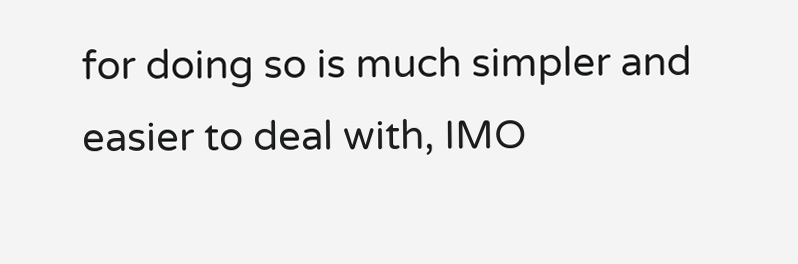for doing so is much simpler and easier to deal with, IMO